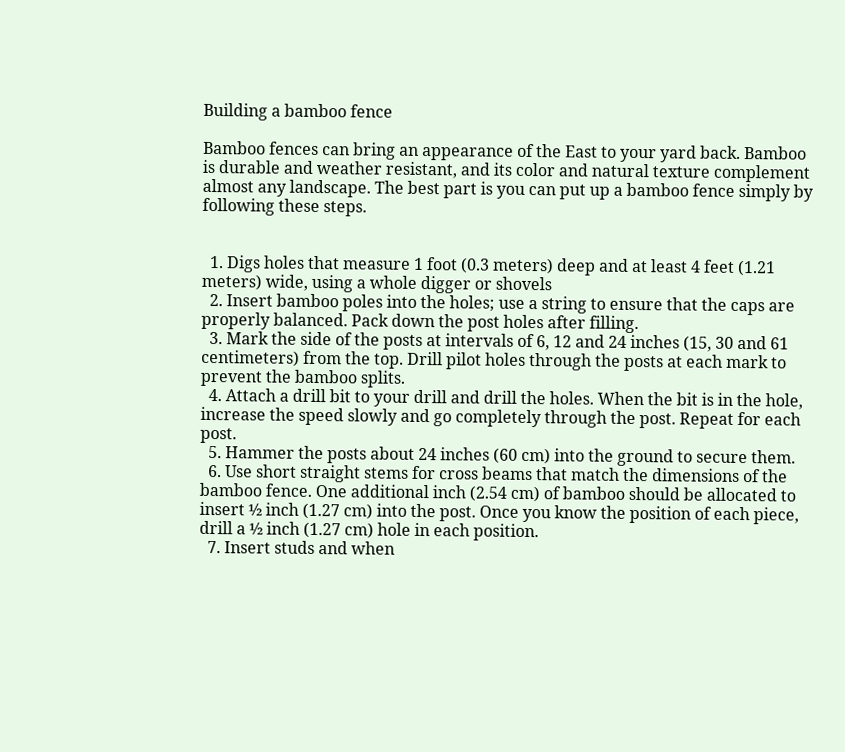Building a bamboo fence

Bamboo fences can bring an appearance of the East to your yard back. Bamboo is durable and weather resistant, and its color and natural texture complement almost any landscape. The best part is you can put up a bamboo fence simply by following these steps.


  1. Digs holes that measure 1 foot (0.3 meters) deep and at least 4 feet (1.21 meters) wide, using a whole digger or shovels
  2. Insert bamboo poles into the holes; use a string to ensure that the caps are properly balanced. Pack down the post holes after filling.
  3. Mark the side of the posts at intervals of 6, 12 and 24 inches (15, 30 and 61 centimeters) from the top. Drill pilot holes through the posts at each mark to prevent the bamboo splits.
  4. Attach a drill bit to your drill and drill the holes. When the bit is in the hole, increase the speed slowly and go completely through the post. Repeat for each post.
  5. Hammer the posts about 24 inches (60 cm) into the ground to secure them.
  6. Use short straight stems for cross beams that match the dimensions of the bamboo fence. One additional inch (2.54 cm) of bamboo should be allocated to insert ½ inch (1.27 cm) into the post. Once you know the position of each piece, drill a ½ inch (1.27 cm) hole in each position.
  7. Insert studs and when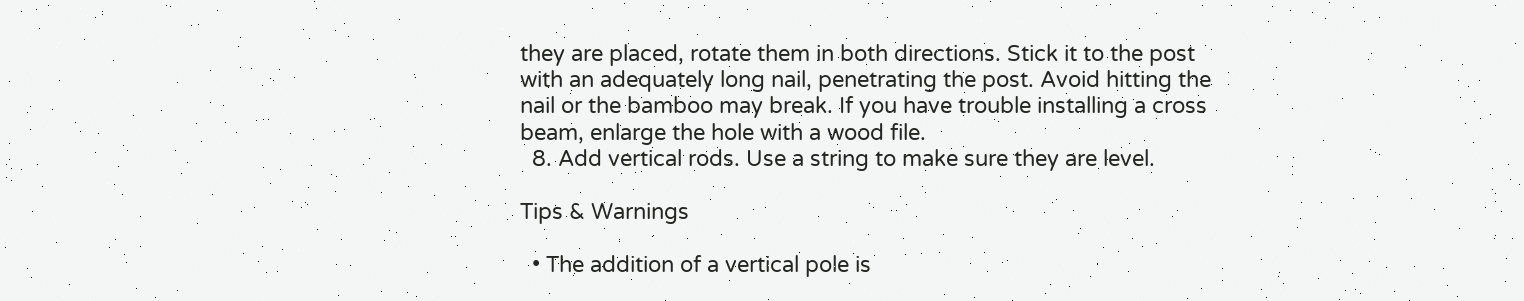they are placed, rotate them in both directions. Stick it to the post with an adequately long nail, penetrating the post. Avoid hitting the nail or the bamboo may break. If you have trouble installing a cross beam, enlarge the hole with a wood file.
  8. Add vertical rods. Use a string to make sure they are level.

Tips & Warnings

  • The addition of a vertical pole is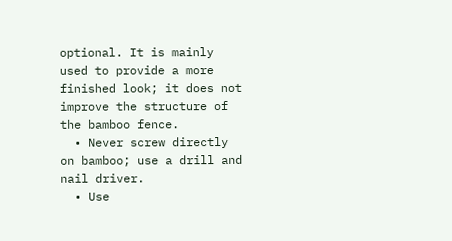optional. It is mainly used to provide a more finished look; it does not improve the structure of the bamboo fence.
  • Never screw directly on bamboo; use a drill and nail driver.
  • Use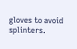gloves to avoid splinters.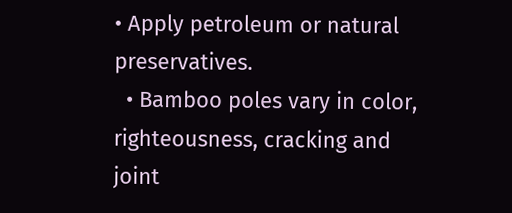• Apply petroleum or natural preservatives.
  • Bamboo poles vary in color, righteousness, cracking and joint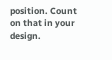position. Count on that in your design.